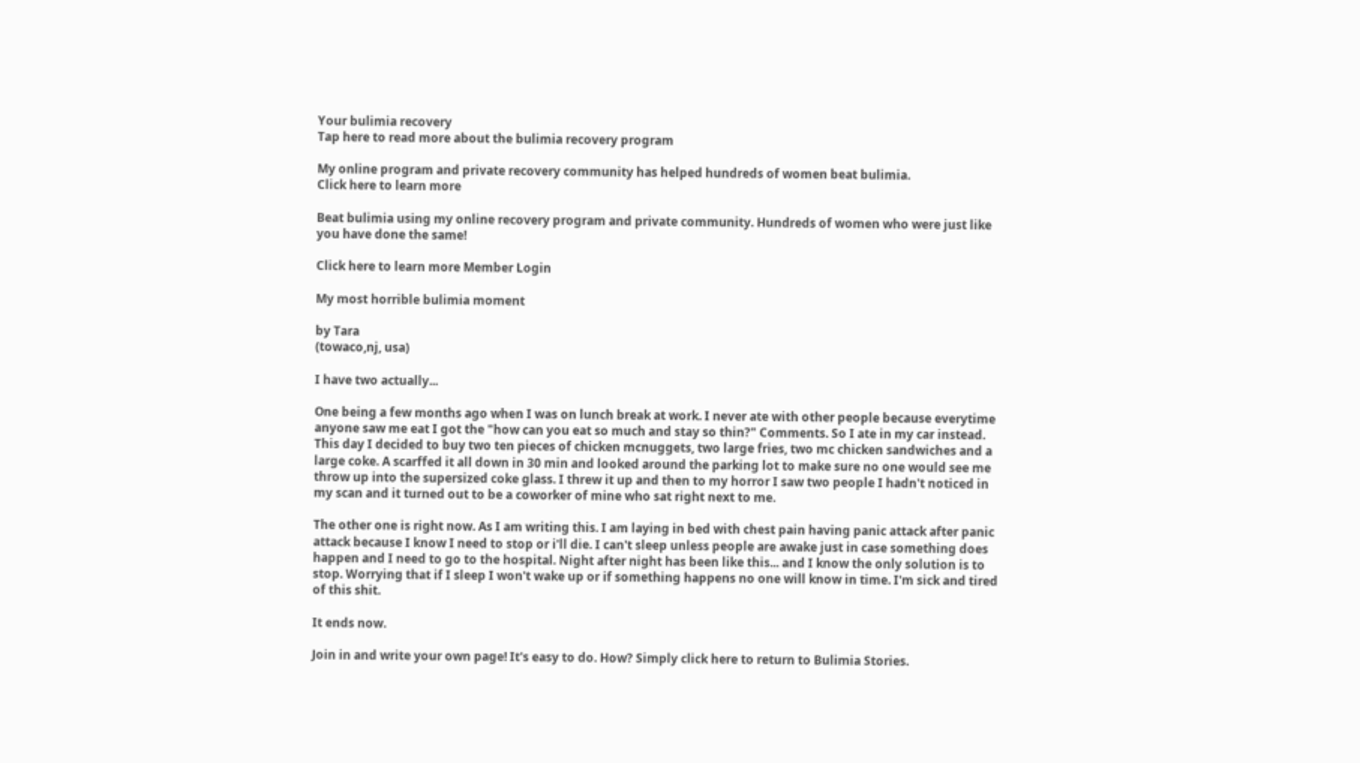Your bulimia recovery
Tap here to read more about the bulimia recovery program

My online program and private recovery community has helped hundreds of women beat bulimia.
Click here to learn more

Beat bulimia using my online recovery program and private community. Hundreds of women who were just like you have done the same!

Click here to learn more Member Login

My most horrible bulimia moment

by Tara
(towaco,nj, usa)

I have two actually...

One being a few months ago when I was on lunch break at work. I never ate with other people because everytime anyone saw me eat I got the "how can you eat so much and stay so thin?" Comments. So I ate in my car instead. This day I decided to buy two ten pieces of chicken mcnuggets, two large fries, two mc chicken sandwiches and a large coke. A scarffed it all down in 30 min and looked around the parking lot to make sure no one would see me throw up into the supersized coke glass. I threw it up and then to my horror I saw two people I hadn't noticed in my scan and it turned out to be a coworker of mine who sat right next to me.

The other one is right now. As I am writing this. I am laying in bed with chest pain having panic attack after panic attack because I know I need to stop or i'll die. I can't sleep unless people are awake just in case something does happen and I need to go to the hospital. Night after night has been like this... and I know the only solution is to stop. Worrying that if I sleep I won't wake up or if something happens no one will know in time. I'm sick and tired of this shit.

It ends now.

Join in and write your own page! It's easy to do. How? Simply click here to return to Bulimia Stories.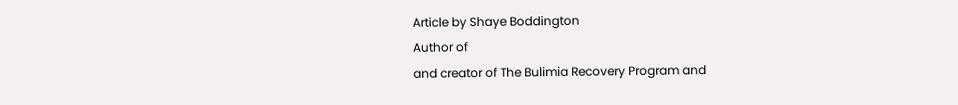Article by Shaye Boddington
Author of
and creator of The Bulimia Recovery Program and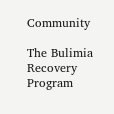Community

The Bulimia Recovery Program